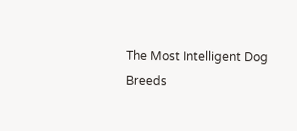The Most Intelligent Dog Breeds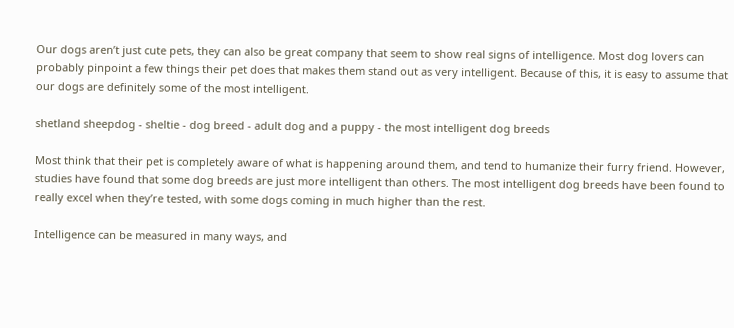Our dogs aren’t just cute pets, they can also be great company that seem to show real signs of intelligence. Most dog lovers can probably pinpoint a few things their pet does that makes them stand out as very intelligent. Because of this, it is easy to assume that our dogs are definitely some of the most intelligent.

shetland sheepdog - sheltie - dog breed - adult dog and a puppy - the most intelligent dog breeds

Most think that their pet is completely aware of what is happening around them, and tend to humanize their furry friend. However, studies have found that some dog breeds are just more intelligent than others. The most intelligent dog breeds have been found to really excel when they’re tested, with some dogs coming in much higher than the rest.

Intelligence can be measured in many ways, and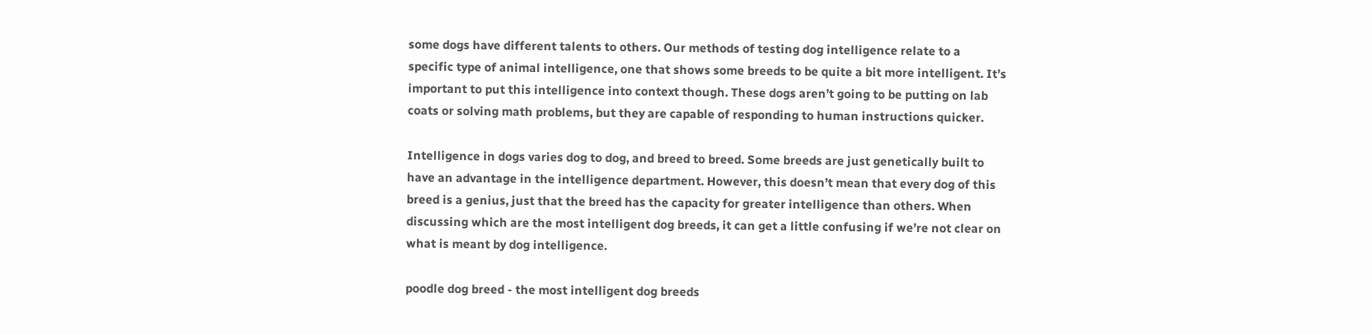some dogs have different talents to others. Our methods of testing dog intelligence relate to a specific type of animal intelligence, one that shows some breeds to be quite a bit more intelligent. It’s important to put this intelligence into context though. These dogs aren’t going to be putting on lab coats or solving math problems, but they are capable of responding to human instructions quicker.

Intelligence in dogs varies dog to dog, and breed to breed. Some breeds are just genetically built to have an advantage in the intelligence department. However, this doesn’t mean that every dog of this breed is a genius, just that the breed has the capacity for greater intelligence than others. When discussing which are the most intelligent dog breeds, it can get a little confusing if we’re not clear on what is meant by dog intelligence.

poodle dog breed - the most intelligent dog breeds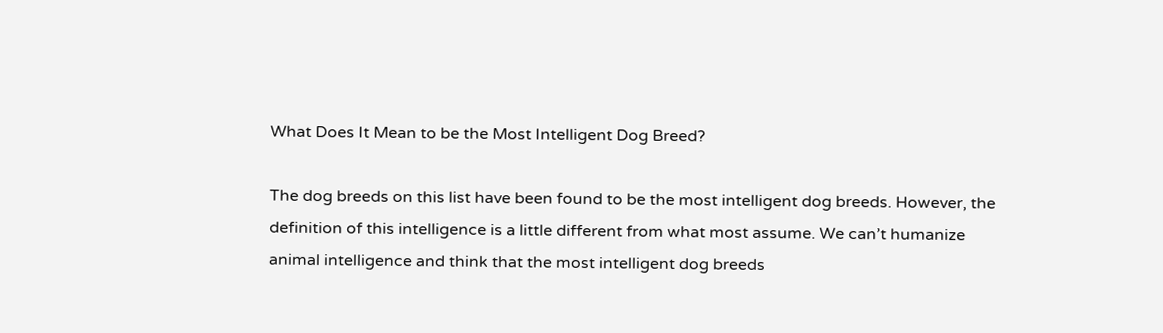What Does It Mean to be the Most Intelligent Dog Breed?

The dog breeds on this list have been found to be the most intelligent dog breeds. However, the definition of this intelligence is a little different from what most assume. We can’t humanize animal intelligence and think that the most intelligent dog breeds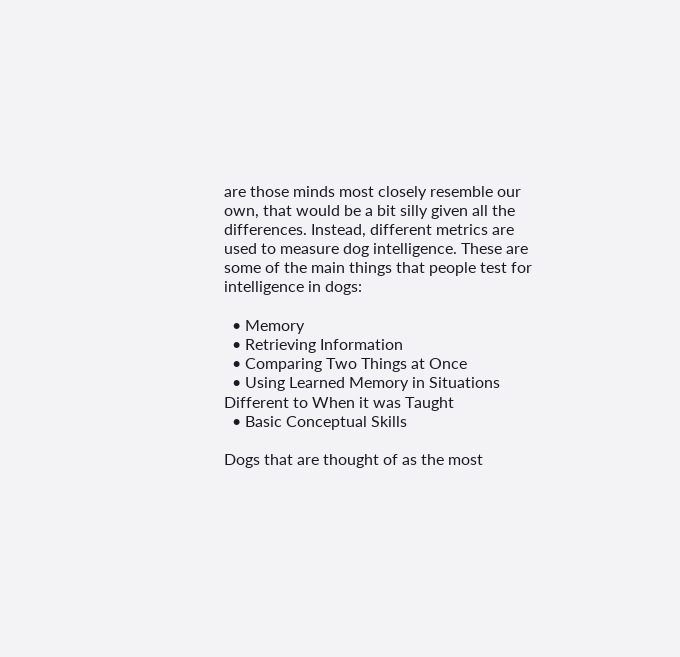are those minds most closely resemble our own, that would be a bit silly given all the differences. Instead, different metrics are used to measure dog intelligence. These are some of the main things that people test for intelligence in dogs:

  • Memory
  • Retrieving Information
  • Comparing Two Things at Once
  • Using Learned Memory in Situations Different to When it was Taught
  • Basic Conceptual Skills

Dogs that are thought of as the most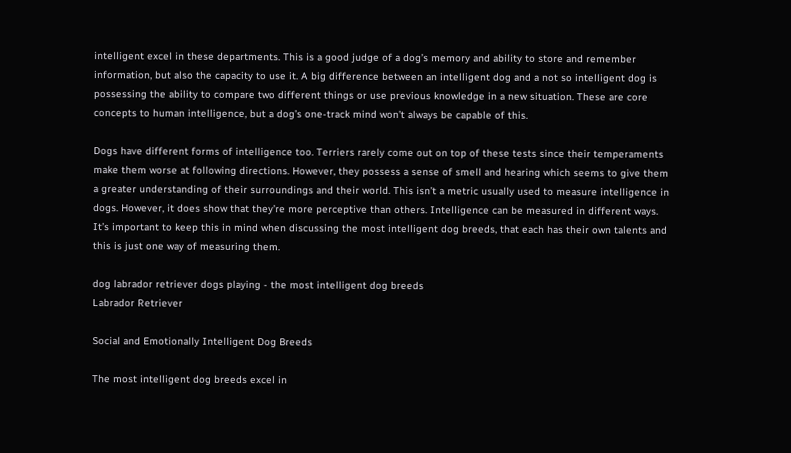intelligent excel in these departments. This is a good judge of a dog’s memory and ability to store and remember information, but also the capacity to use it. A big difference between an intelligent dog and a not so intelligent dog is possessing the ability to compare two different things or use previous knowledge in a new situation. These are core concepts to human intelligence, but a dog’s one-track mind won’t always be capable of this.

Dogs have different forms of intelligence too. Terriers rarely come out on top of these tests since their temperaments make them worse at following directions. However, they possess a sense of smell and hearing which seems to give them a greater understanding of their surroundings and their world. This isn’t a metric usually used to measure intelligence in dogs. However, it does show that they’re more perceptive than others. Intelligence can be measured in different ways. It’s important to keep this in mind when discussing the most intelligent dog breeds, that each has their own talents and this is just one way of measuring them.

dog labrador retriever dogs playing - the most intelligent dog breeds
Labrador Retriever

Social and Emotionally Intelligent Dog Breeds

The most intelligent dog breeds excel in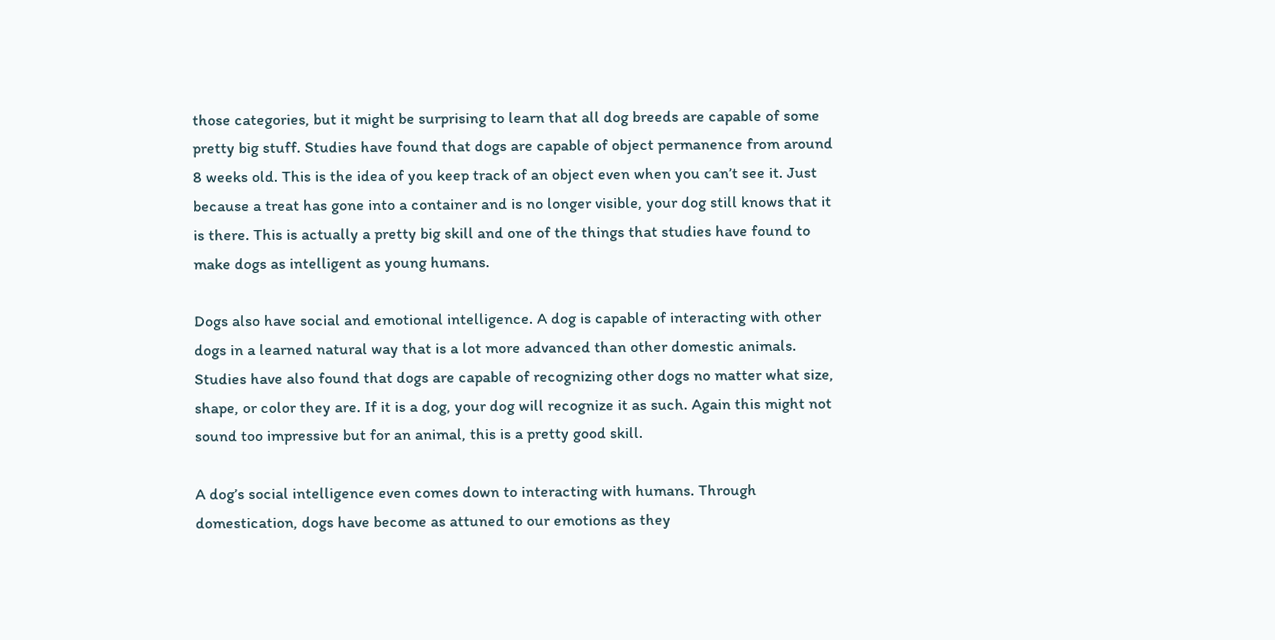those categories, but it might be surprising to learn that all dog breeds are capable of some pretty big stuff. Studies have found that dogs are capable of object permanence from around 8 weeks old. This is the idea of you keep track of an object even when you can’t see it. Just because a treat has gone into a container and is no longer visible, your dog still knows that it is there. This is actually a pretty big skill and one of the things that studies have found to make dogs as intelligent as young humans.

Dogs also have social and emotional intelligence. A dog is capable of interacting with other dogs in a learned natural way that is a lot more advanced than other domestic animals. Studies have also found that dogs are capable of recognizing other dogs no matter what size, shape, or color they are. If it is a dog, your dog will recognize it as such. Again this might not sound too impressive but for an animal, this is a pretty good skill.

A dog’s social intelligence even comes down to interacting with humans. Through domestication, dogs have become as attuned to our emotions as they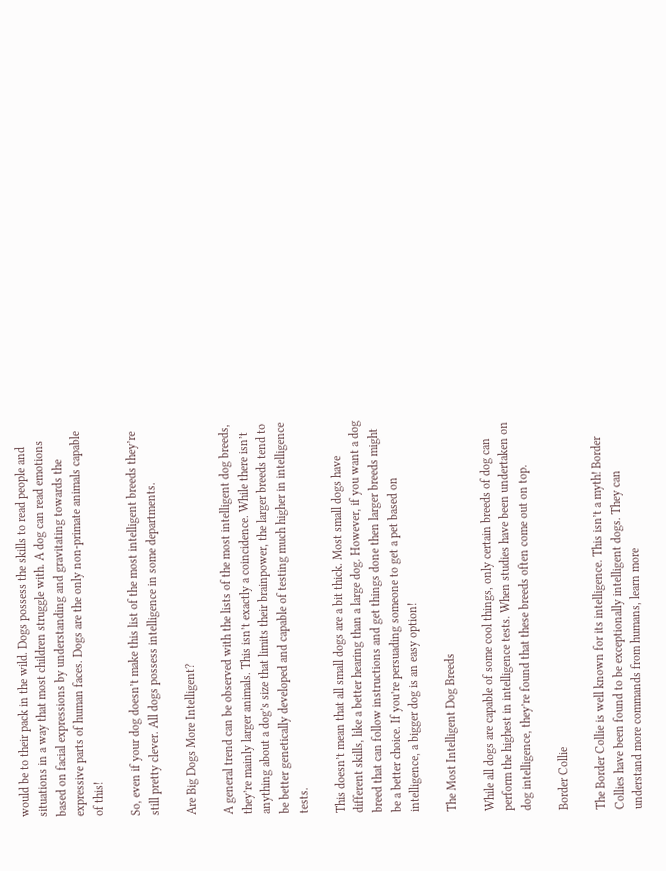would be to their pack in the wild. Dogs possess the skills to read people and situations in a way that most children struggle with. A dog can read emotions based on facial expressions by understanding and gravitating towards the expressive parts of human faces. Dogs are the only non-primate animals capable of this!

So, even if your dog doesn’t make this list of the most intelligent breeds they’re still pretty clever. All dogs possess intelligence in some departments.

Are Big Dogs More Intelligent?

A general trend can be observed with the lists of the most intelligent dog breeds, they’re mainly larger animals. This isn’t exactly a coincidence. While there isn’t anything about a dog’s size that limits their brainpower, the larger breeds tend to be better genetically developed and capable of testing much higher in intelligence tests.

This doesn’t mean that all small dogs are a bit thick. Most small dogs have different skills, like a better hearing than a large dog. However, if you want a dog breed that can follow instructions and get things done then larger breeds might be a better choice. If you’re persuading someone to get a pet based on intelligence, a bigger dog is an easy option!

The Most Intelligent Dog Breeds

While all dogs are capable of some cool things, only certain breeds of dog can perform the highest in intelligence tests. When studies have been undertaken on dog intelligence, they’re found that these breeds often come out on top.

Border Collie

The Border Collie is well known for its intelligence. This isn’t a myth! Border Collies have been found to be exceptionally intelligent dogs. They can understand more commands from humans, learn more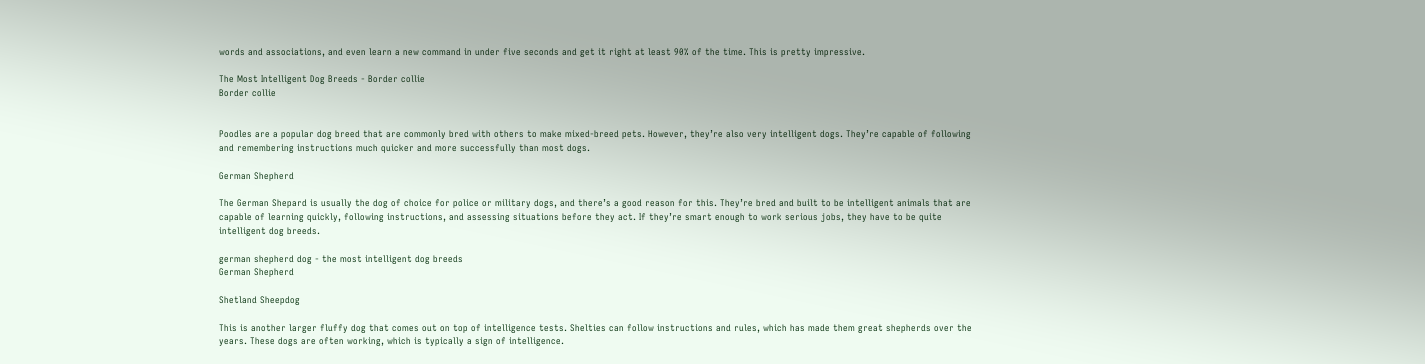words and associations, and even learn a new command in under five seconds and get it right at least 90% of the time. This is pretty impressive.

The Most Intelligent Dog Breeds - Border collie
Border collie


Poodles are a popular dog breed that are commonly bred with others to make mixed-breed pets. However, they’re also very intelligent dogs. They’re capable of following and remembering instructions much quicker and more successfully than most dogs.

German Shepherd

The German Shepard is usually the dog of choice for police or military dogs, and there’s a good reason for this. They’re bred and built to be intelligent animals that are capable of learning quickly, following instructions, and assessing situations before they act. If they’re smart enough to work serious jobs, they have to be quite intelligent dog breeds.

german shepherd dog - the most intelligent dog breeds
German Shepherd

Shetland Sheepdog

This is another larger fluffy dog that comes out on top of intelligence tests. Shelties can follow instructions and rules, which has made them great shepherds over the years. These dogs are often working, which is typically a sign of intelligence.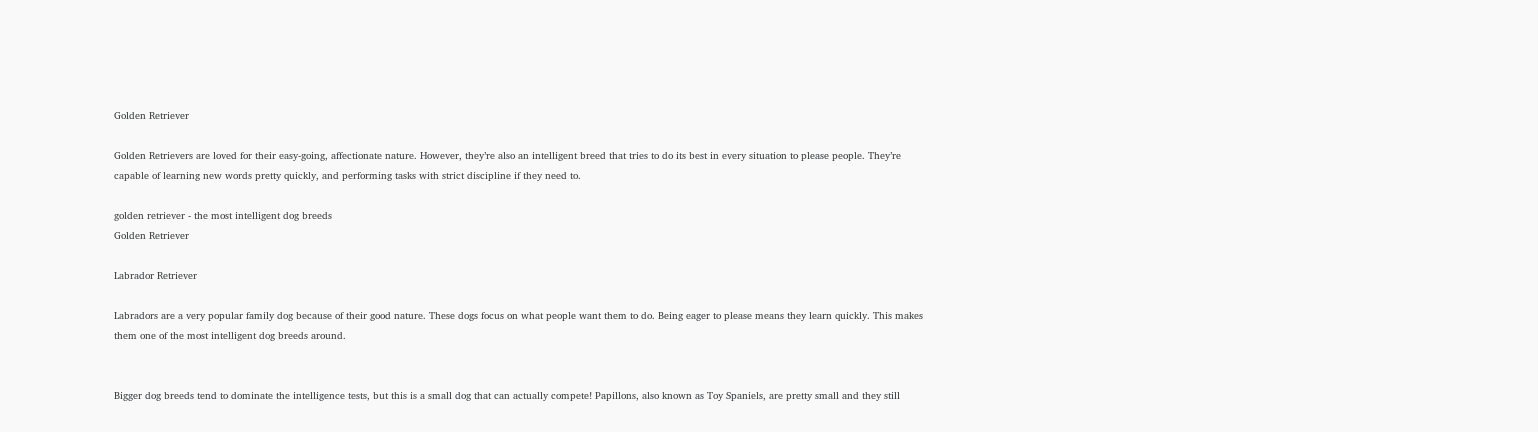Golden Retriever

Golden Retrievers are loved for their easy-going, affectionate nature. However, they’re also an intelligent breed that tries to do its best in every situation to please people. They’re capable of learning new words pretty quickly, and performing tasks with strict discipline if they need to.

golden retriever - the most intelligent dog breeds
Golden Retriever

Labrador Retriever

Labradors are a very popular family dog because of their good nature. These dogs focus on what people want them to do. Being eager to please means they learn quickly. This makes them one of the most intelligent dog breeds around.


Bigger dog breeds tend to dominate the intelligence tests, but this is a small dog that can actually compete! Papillons, also known as Toy Spaniels, are pretty small and they still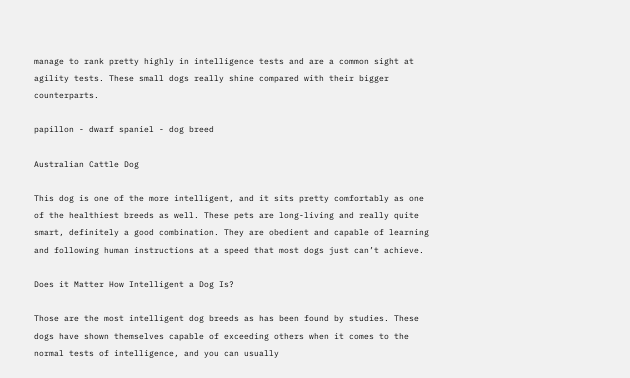manage to rank pretty highly in intelligence tests and are a common sight at agility tests. These small dogs really shine compared with their bigger counterparts.

papillon - dwarf spaniel - dog breed

Australian Cattle Dog

This dog is one of the more intelligent, and it sits pretty comfortably as one of the healthiest breeds as well. These pets are long-living and really quite smart, definitely a good combination. They are obedient and capable of learning and following human instructions at a speed that most dogs just can’t achieve.

Does it Matter How Intelligent a Dog Is?

Those are the most intelligent dog breeds as has been found by studies. These dogs have shown themselves capable of exceeding others when it comes to the normal tests of intelligence, and you can usually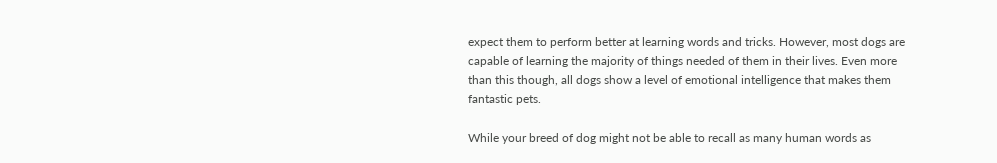expect them to perform better at learning words and tricks. However, most dogs are capable of learning the majority of things needed of them in their lives. Even more than this though, all dogs show a level of emotional intelligence that makes them fantastic pets.

While your breed of dog might not be able to recall as many human words as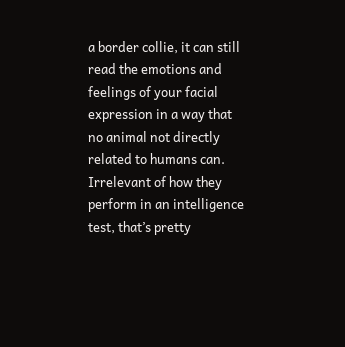a border collie, it can still read the emotions and feelings of your facial expression in a way that no animal not directly related to humans can. Irrelevant of how they perform in an intelligence test, that’s pretty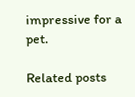impressive for a pet.

Related posts